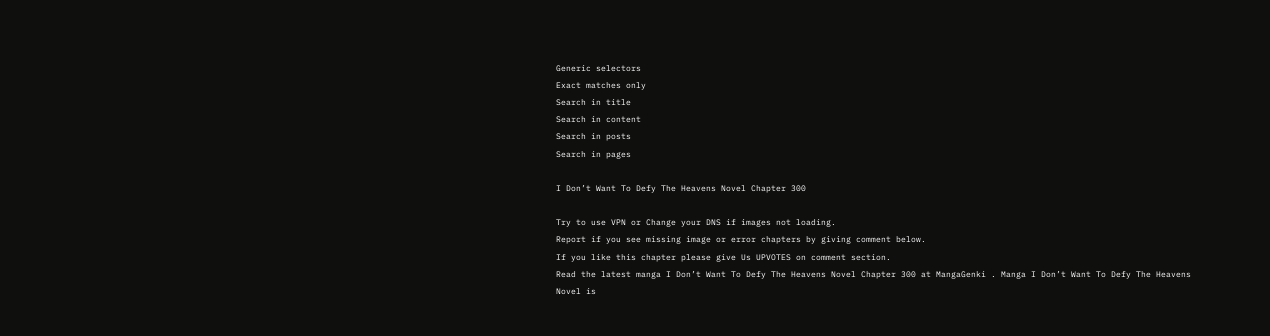Generic selectors
Exact matches only
Search in title
Search in content
Search in posts
Search in pages

I Don’t Want To Defy The Heavens Novel Chapter 300

Try to use VPN or Change your DNS if images not loading.
Report if you see missing image or error chapters by giving comment below.
If you like this chapter please give Us UPVOTES on comment section.
Read the latest manga I Don’t Want To Defy The Heavens Novel Chapter 300 at MangaGenki . Manga I Don’t Want To Defy The Heavens Novel is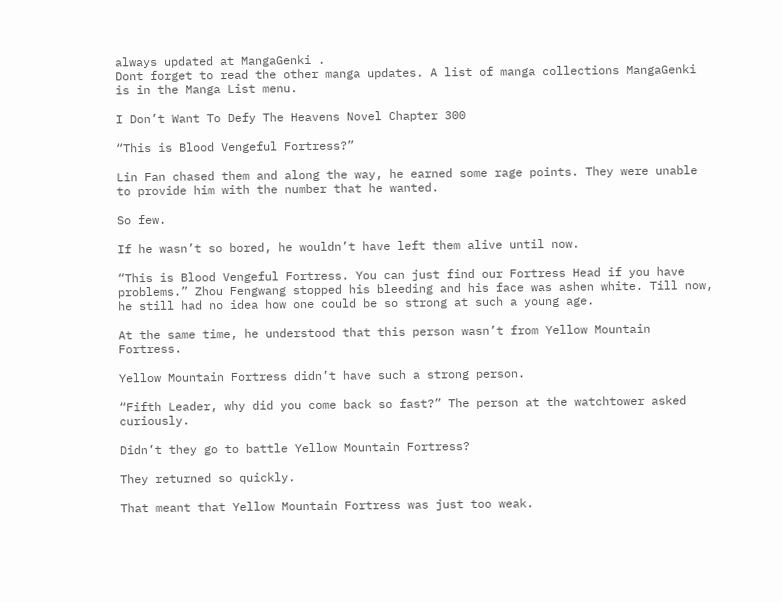always updated at MangaGenki .
Dont forget to read the other manga updates. A list of manga collections MangaGenki is in the Manga List menu.

I Don’t Want To Defy The Heavens Novel Chapter 300

“This is Blood Vengeful Fortress?”

Lin Fan chased them and along the way, he earned some rage points. They were unable to provide him with the number that he wanted.

So few.

If he wasn’t so bored, he wouldn’t have left them alive until now.

“This is Blood Vengeful Fortress. You can just find our Fortress Head if you have problems.” Zhou Fengwang stopped his bleeding and his face was ashen white. Till now, he still had no idea how one could be so strong at such a young age.

At the same time, he understood that this person wasn’t from Yellow Mountain Fortress.

Yellow Mountain Fortress didn’t have such a strong person.

“Fifth Leader, why did you come back so fast?” The person at the watchtower asked curiously.

Didn’t they go to battle Yellow Mountain Fortress?

They returned so quickly.

That meant that Yellow Mountain Fortress was just too weak.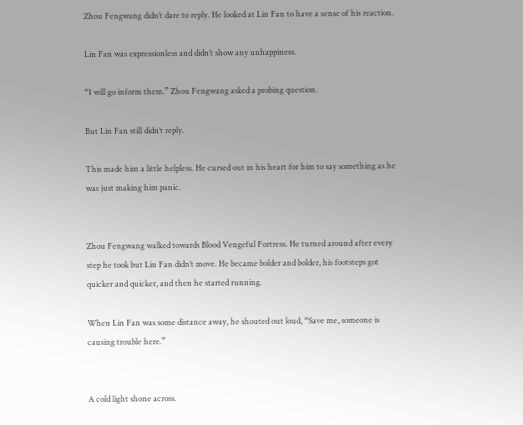Zhou Fengwang didn’t dare to reply. He looked at Lin Fan to have a sense of his reaction.

Lin Fan was expressionless and didn’t show any unhappiness.

“I will go inform them.” Zhou Fengwang asked a probing question.

But Lin Fan still didn’t reply.

This made him a little helpless. He cursed out in his heart for him to say something as he was just making him panic.


Zhou Fengwang walked towards Blood Vengeful Fortress. He turned around after every step he took but Lin Fan didn’t move. He became bolder and bolder, his footsteps got quicker and quicker, and then he started running.

When Lin Fan was some distance away, he shouted out loud, “Save me, someone is causing trouble here.”


A cold light shone across.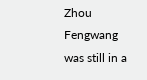Zhou Fengwang was still in a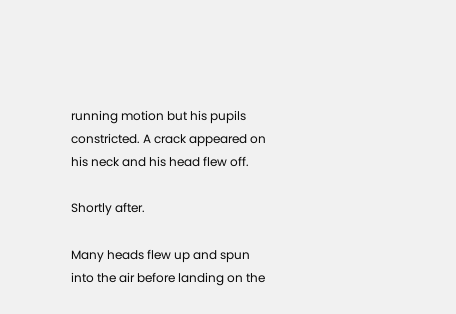running motion but his pupils constricted. A crack appeared on his neck and his head flew off.

Shortly after.

Many heads flew up and spun into the air before landing on the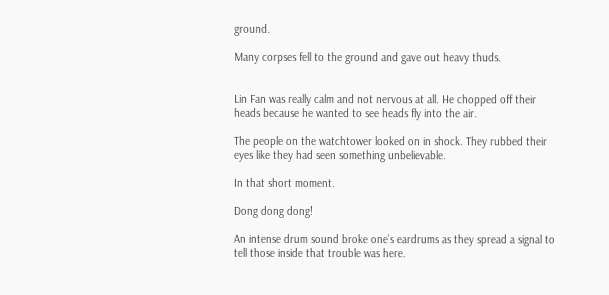ground.

Many corpses fell to the ground and gave out heavy thuds.


Lin Fan was really calm and not nervous at all. He chopped off their heads because he wanted to see heads fly into the air.

The people on the watchtower looked on in shock. They rubbed their eyes like they had seen something unbelievable.

In that short moment.

Dong dong dong!

An intense drum sound broke one’s eardrums as they spread a signal to tell those inside that trouble was here.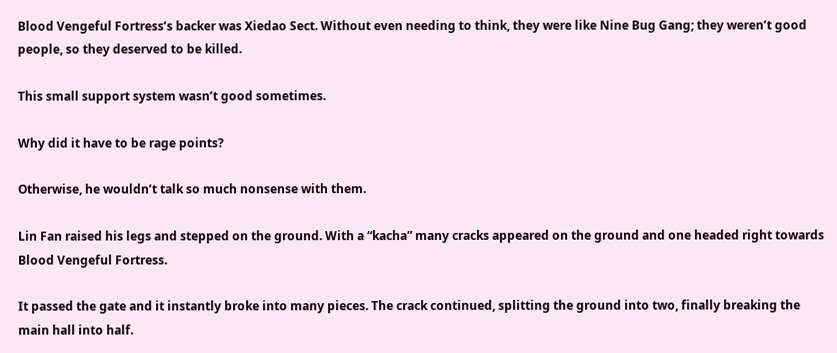Blood Vengeful Fortress’s backer was Xiedao Sect. Without even needing to think, they were like Nine Bug Gang; they weren’t good people, so they deserved to be killed.

This small support system wasn’t good sometimes.

Why did it have to be rage points?

Otherwise, he wouldn’t talk so much nonsense with them.

Lin Fan raised his legs and stepped on the ground. With a “kacha” many cracks appeared on the ground and one headed right towards Blood Vengeful Fortress.

It passed the gate and it instantly broke into many pieces. The crack continued, splitting the ground into two, finally breaking the main hall into half.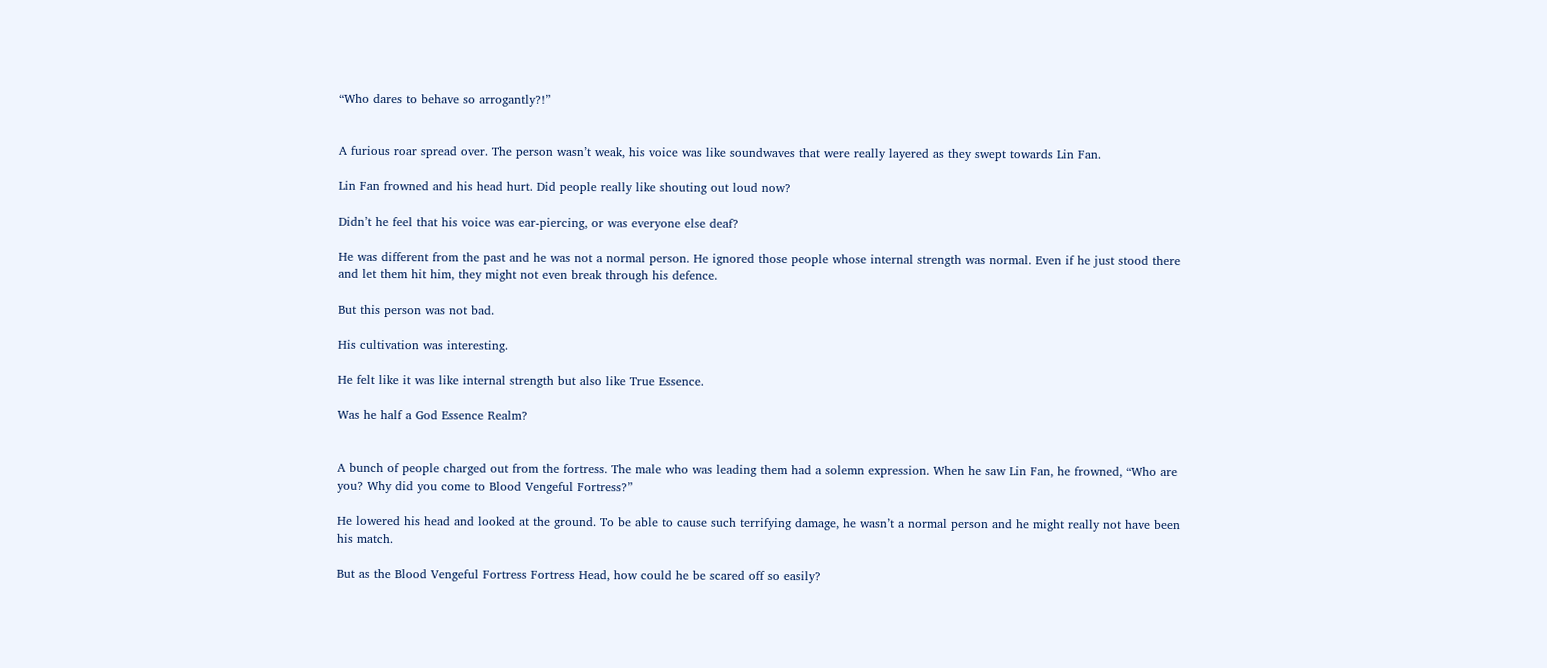“Who dares to behave so arrogantly?!”


A furious roar spread over. The person wasn’t weak, his voice was like soundwaves that were really layered as they swept towards Lin Fan.

Lin Fan frowned and his head hurt. Did people really like shouting out loud now?

Didn’t he feel that his voice was ear-piercing, or was everyone else deaf?

He was different from the past and he was not a normal person. He ignored those people whose internal strength was normal. Even if he just stood there and let them hit him, they might not even break through his defence.

But this person was not bad.

His cultivation was interesting.

He felt like it was like internal strength but also like True Essence.

Was he half a God Essence Realm?


A bunch of people charged out from the fortress. The male who was leading them had a solemn expression. When he saw Lin Fan, he frowned, “Who are you? Why did you come to Blood Vengeful Fortress?”

He lowered his head and looked at the ground. To be able to cause such terrifying damage, he wasn’t a normal person and he might really not have been his match.

But as the Blood Vengeful Fortress Fortress Head, how could he be scared off so easily?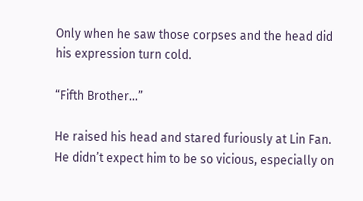Only when he saw those corpses and the head did his expression turn cold.

“Fifth Brother…”

He raised his head and stared furiously at Lin Fan. He didn’t expect him to be so vicious, especially on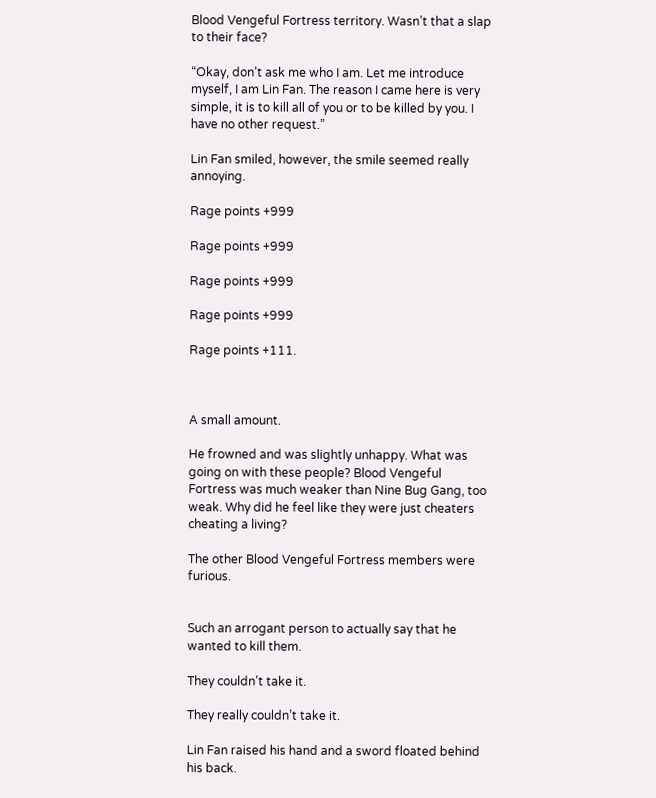Blood Vengeful Fortress territory. Wasn’t that a slap to their face?

“Okay, don’t ask me who I am. Let me introduce myself, I am Lin Fan. The reason I came here is very simple, it is to kill all of you or to be killed by you. I have no other request.”

Lin Fan smiled, however, the smile seemed really annoying.

Rage points +999

Rage points +999

Rage points +999

Rage points +999

Rage points +111.



A small amount.

He frowned and was slightly unhappy. What was going on with these people? Blood Vengeful Fortress was much weaker than Nine Bug Gang, too weak. Why did he feel like they were just cheaters cheating a living?

The other Blood Vengeful Fortress members were furious.


Such an arrogant person to actually say that he wanted to kill them.

They couldn’t take it.

They really couldn’t take it.

Lin Fan raised his hand and a sword floated behind his back.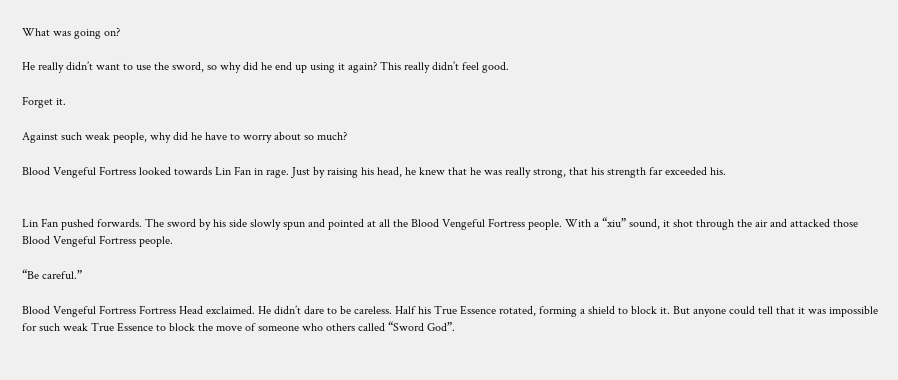What was going on?

He really didn’t want to use the sword, so why did he end up using it again? This really didn’t feel good.

Forget it.

Against such weak people, why did he have to worry about so much?

Blood Vengeful Fortress looked towards Lin Fan in rage. Just by raising his head, he knew that he was really strong, that his strength far exceeded his.


Lin Fan pushed forwards. The sword by his side slowly spun and pointed at all the Blood Vengeful Fortress people. With a “xiu” sound, it shot through the air and attacked those Blood Vengeful Fortress people.

“Be careful.”

Blood Vengeful Fortress Fortress Head exclaimed. He didn’t dare to be careless. Half his True Essence rotated, forming a shield to block it. But anyone could tell that it was impossible for such weak True Essence to block the move of someone who others called “Sword God”.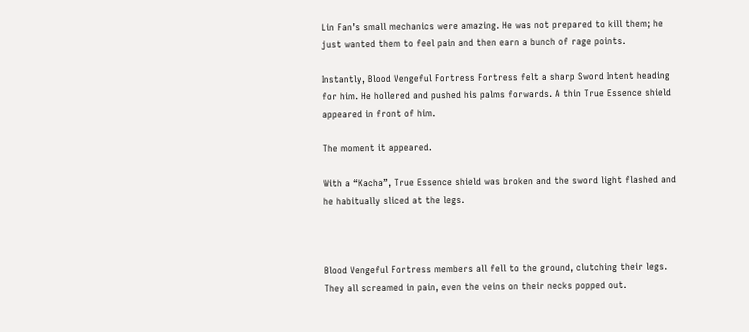Lin Fan’s small mechanics were amazing. He was not prepared to kill them; he just wanted them to feel pain and then earn a bunch of rage points.

Instantly, Blood Vengeful Fortress Fortress felt a sharp Sword Intent heading for him. He hollered and pushed his palms forwards. A thin True Essence shield appeared in front of him.

The moment it appeared.

With a “Kacha”, True Essence shield was broken and the sword light flashed and he habitually sliced at the legs.



Blood Vengeful Fortress members all fell to the ground, clutching their legs. They all screamed in pain, even the veins on their necks popped out.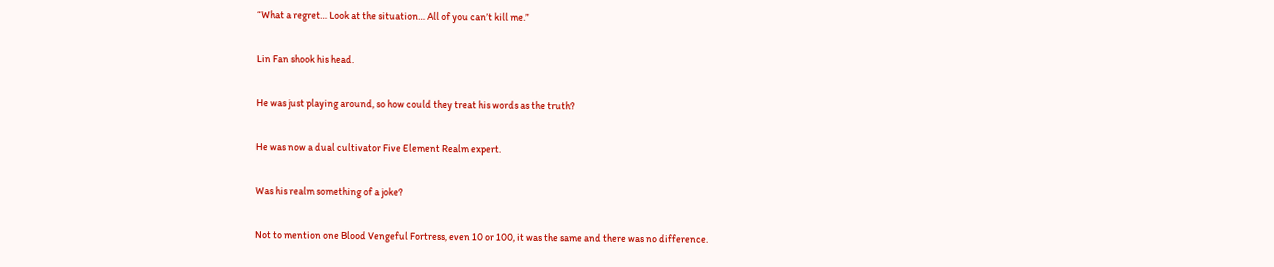“What a regret… Look at the situation… All of you can’t kill me.”

Lin Fan shook his head.

He was just playing around, so how could they treat his words as the truth?

He was now a dual cultivator Five Element Realm expert.

Was his realm something of a joke?

Not to mention one Blood Vengeful Fortress, even 10 or 100, it was the same and there was no difference.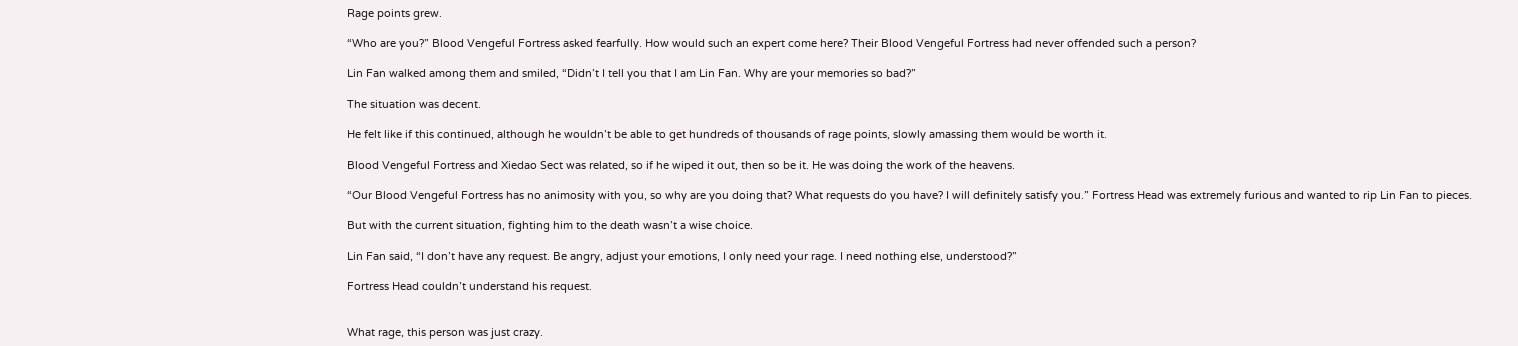Rage points grew.

“Who are you?” Blood Vengeful Fortress asked fearfully. How would such an expert come here? Their Blood Vengeful Fortress had never offended such a person?

Lin Fan walked among them and smiled, “Didn’t I tell you that I am Lin Fan. Why are your memories so bad?”

The situation was decent.

He felt like if this continued, although he wouldn’t be able to get hundreds of thousands of rage points, slowly amassing them would be worth it.

Blood Vengeful Fortress and Xiedao Sect was related, so if he wiped it out, then so be it. He was doing the work of the heavens.

“Our Blood Vengeful Fortress has no animosity with you, so why are you doing that? What requests do you have? I will definitely satisfy you.” Fortress Head was extremely furious and wanted to rip Lin Fan to pieces.

But with the current situation, fighting him to the death wasn’t a wise choice.

Lin Fan said, “I don’t have any request. Be angry, adjust your emotions, I only need your rage. I need nothing else, understood?”

Fortress Head couldn’t understand his request.


What rage, this person was just crazy.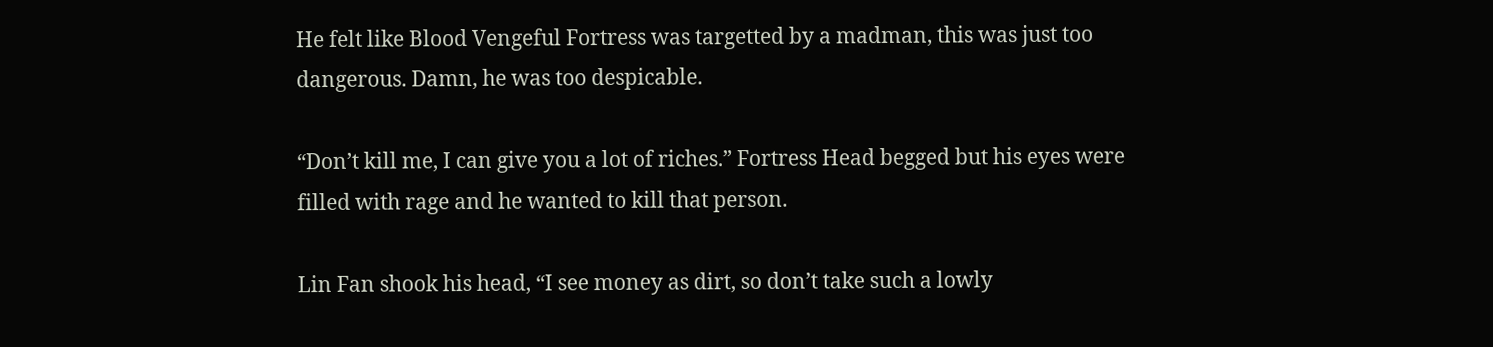He felt like Blood Vengeful Fortress was targetted by a madman, this was just too dangerous. Damn, he was too despicable.

“Don’t kill me, I can give you a lot of riches.” Fortress Head begged but his eyes were filled with rage and he wanted to kill that person.

Lin Fan shook his head, “I see money as dirt, so don’t take such a lowly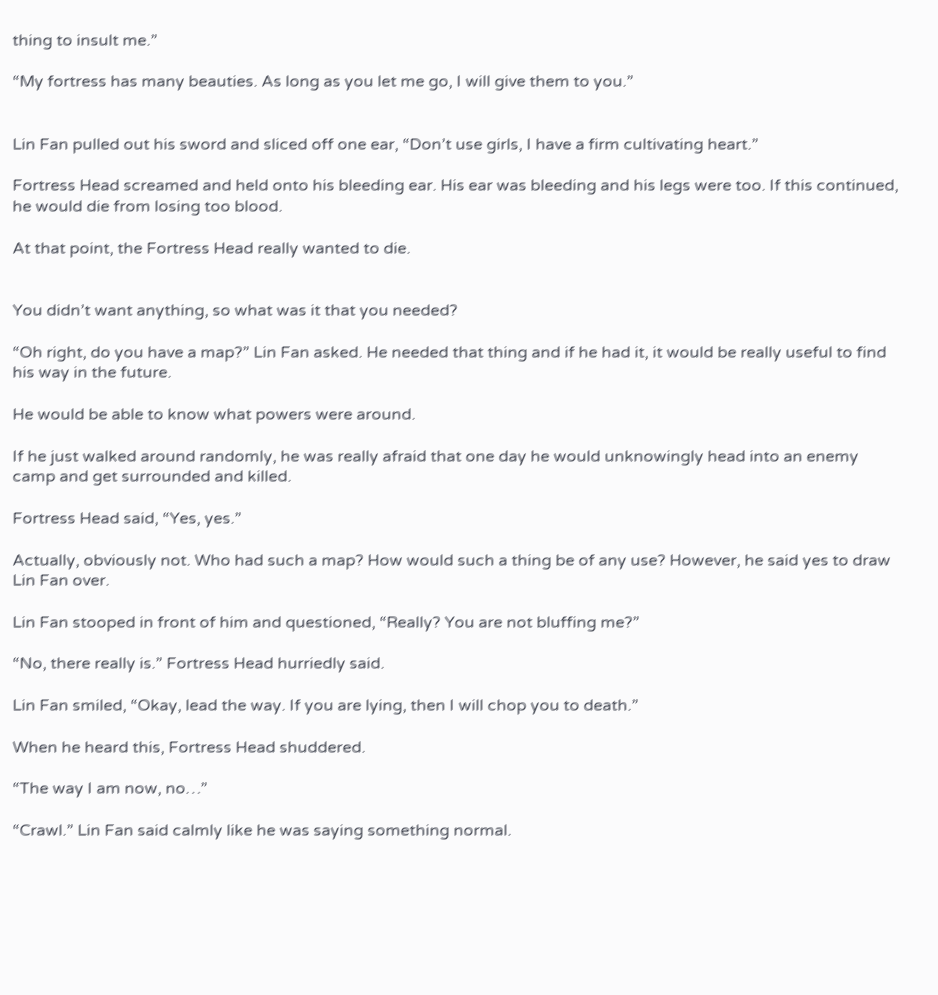thing to insult me.”

“My fortress has many beauties. As long as you let me go, I will give them to you.”


Lin Fan pulled out his sword and sliced off one ear, “Don’t use girls, I have a firm cultivating heart.”

Fortress Head screamed and held onto his bleeding ear. His ear was bleeding and his legs were too. If this continued, he would die from losing too blood.

At that point, the Fortress Head really wanted to die.


You didn’t want anything, so what was it that you needed?

“Oh right, do you have a map?” Lin Fan asked. He needed that thing and if he had it, it would be really useful to find his way in the future.

He would be able to know what powers were around.

If he just walked around randomly, he was really afraid that one day he would unknowingly head into an enemy camp and get surrounded and killed.

Fortress Head said, “Yes, yes.”

Actually, obviously not. Who had such a map? How would such a thing be of any use? However, he said yes to draw Lin Fan over.

Lin Fan stooped in front of him and questioned, “Really? You are not bluffing me?”

“No, there really is.” Fortress Head hurriedly said.

Lin Fan smiled, “Okay, lead the way. If you are lying, then I will chop you to death.”

When he heard this, Fortress Head shuddered.

“The way I am now, no…”

“Crawl.” Lin Fan said calmly like he was saying something normal.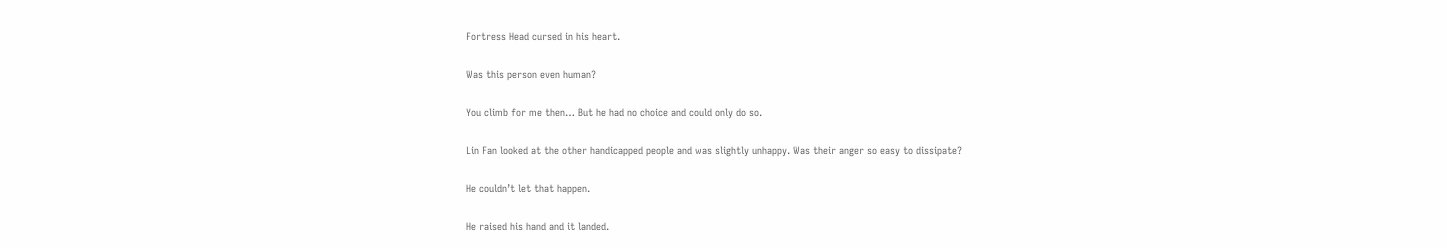Fortress Head cursed in his heart.

Was this person even human?

You climb for me then… But he had no choice and could only do so.

Lin Fan looked at the other handicapped people and was slightly unhappy. Was their anger so easy to dissipate?

He couldn’t let that happen.

He raised his hand and it landed.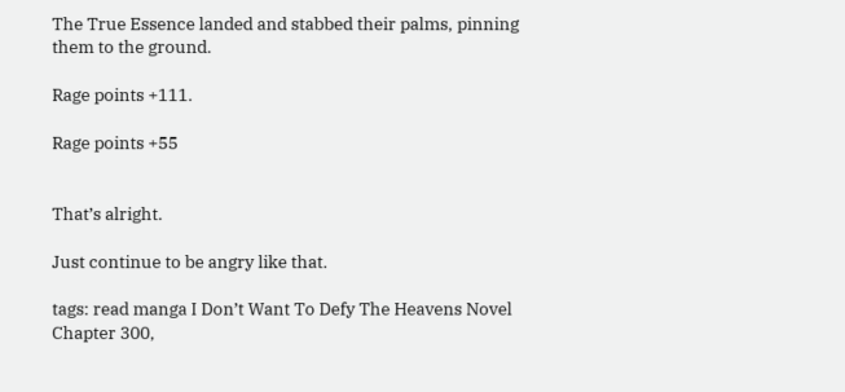The True Essence landed and stabbed their palms, pinning them to the ground.

Rage points +111.

Rage points +55


That’s alright.

Just continue to be angry like that.

tags: read manga I Don’t Want To Defy The Heavens Novel Chapter 300,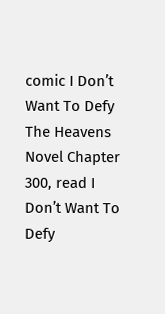comic I Don’t Want To Defy The Heavens Novel Chapter 300, read I Don’t Want To Defy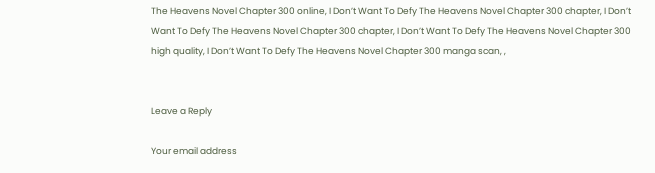The Heavens Novel Chapter 300 online, I Don’t Want To Defy The Heavens Novel Chapter 300 chapter, I Don’t Want To Defy The Heavens Novel Chapter 300 chapter, I Don’t Want To Defy The Heavens Novel Chapter 300 high quality, I Don’t Want To Defy The Heavens Novel Chapter 300 manga scan, ,


Leave a Reply

Your email address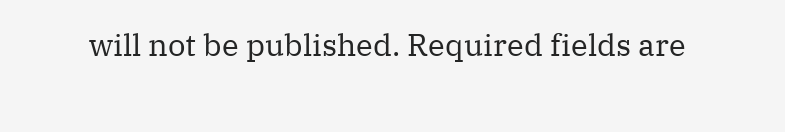will not be published. Required fields are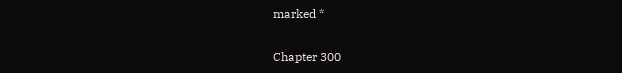marked *

Chapter 300